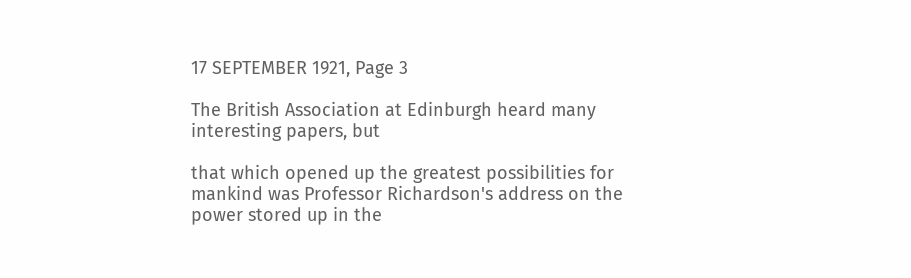17 SEPTEMBER 1921, Page 3

The British Association at Edinburgh heard many interesting papers, but

that which opened up the greatest possibilities for mankind was Professor Richardson's address on the power stored up in the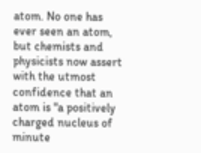atom. No one has ever seen an atom, but chemists and physicists now assert with the utmost confidence that an atom is "a positively charged nucleus of minute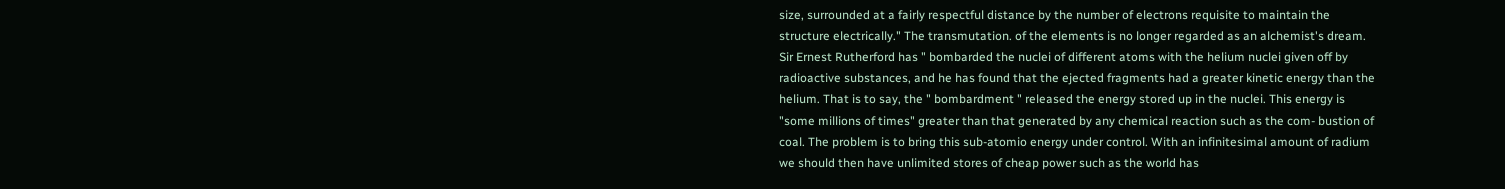size, surrounded at a fairly respectful distance by the number of electrons requisite to maintain the structure electrically." The transmutation. of the elements is no longer regarded as an alchemist's dream. Sir Ernest Rutherford has " bombarded the nuclei of different atoms with the helium nuclei given off by radioactive substances, and he has found that the ejected fragments had a greater kinetic energy than the helium. That is to say, the " bombardment " released the energy stored up in the nuclei. This energy is "some millions of times" greater than that generated by any chemical reaction such as the com- bustion of coal. The problem is to bring this sub-atomio energy under control. With an infinitesimal amount of radium we should then have unlimited stores of cheap power such as the world has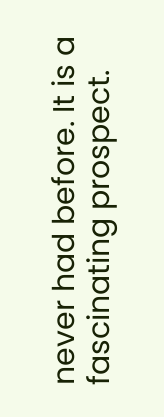never had before. It is a fascinating prospect.